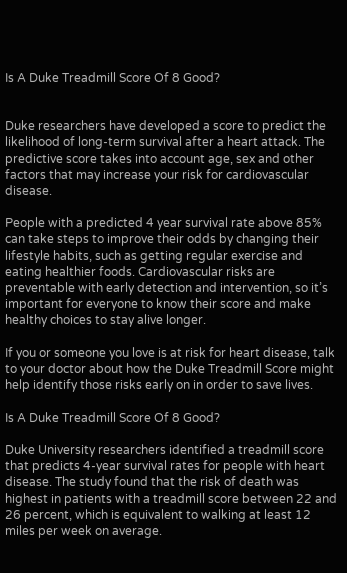Is A Duke Treadmill Score Of 8 Good?


Duke researchers have developed a score to predict the likelihood of long-term survival after a heart attack. The predictive score takes into account age, sex and other factors that may increase your risk for cardiovascular disease.

People with a predicted 4 year survival rate above 85% can take steps to improve their odds by changing their lifestyle habits, such as getting regular exercise and eating healthier foods. Cardiovascular risks are preventable with early detection and intervention, so it’s important for everyone to know their score and make healthy choices to stay alive longer.

If you or someone you love is at risk for heart disease, talk to your doctor about how the Duke Treadmill Score might help identify those risks early on in order to save lives.

Is A Duke Treadmill Score Of 8 Good?

Duke University researchers identified a treadmill score that predicts 4-year survival rates for people with heart disease. The study found that the risk of death was highest in patients with a treadmill score between 22 and 26 percent, which is equivalent to walking at least 12 miles per week on average.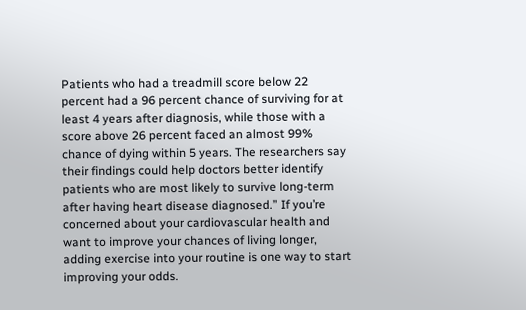Patients who had a treadmill score below 22 percent had a 96 percent chance of surviving for at least 4 years after diagnosis, while those with a score above 26 percent faced an almost 99% chance of dying within 5 years. The researchers say their findings could help doctors better identify patients who are most likely to survive long-term after having heart disease diagnosed.” If you’re concerned about your cardiovascular health and want to improve your chances of living longer, adding exercise into your routine is one way to start improving your odds.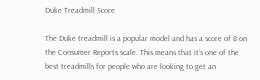Duke Treadmill Score

The Duke treadmill is a popular model and has a score of 8 on the Consumer Reports scale. This means that it’s one of the best treadmills for people who are looking to get an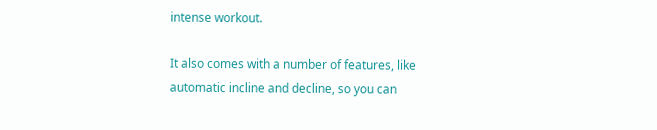intense workout.

It also comes with a number of features, like automatic incline and decline, so you can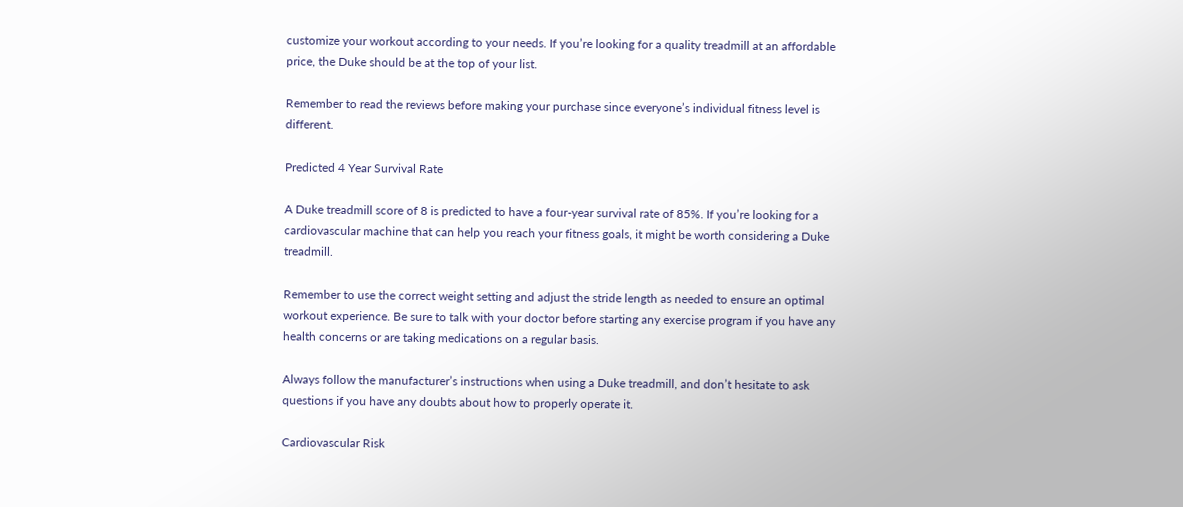customize your workout according to your needs. If you’re looking for a quality treadmill at an affordable price, the Duke should be at the top of your list.

Remember to read the reviews before making your purchase since everyone’s individual fitness level is different.

Predicted 4 Year Survival Rate

A Duke treadmill score of 8 is predicted to have a four-year survival rate of 85%. If you’re looking for a cardiovascular machine that can help you reach your fitness goals, it might be worth considering a Duke treadmill.

Remember to use the correct weight setting and adjust the stride length as needed to ensure an optimal workout experience. Be sure to talk with your doctor before starting any exercise program if you have any health concerns or are taking medications on a regular basis.

Always follow the manufacturer’s instructions when using a Duke treadmill, and don’t hesitate to ask questions if you have any doubts about how to properly operate it.

Cardiovascular Risk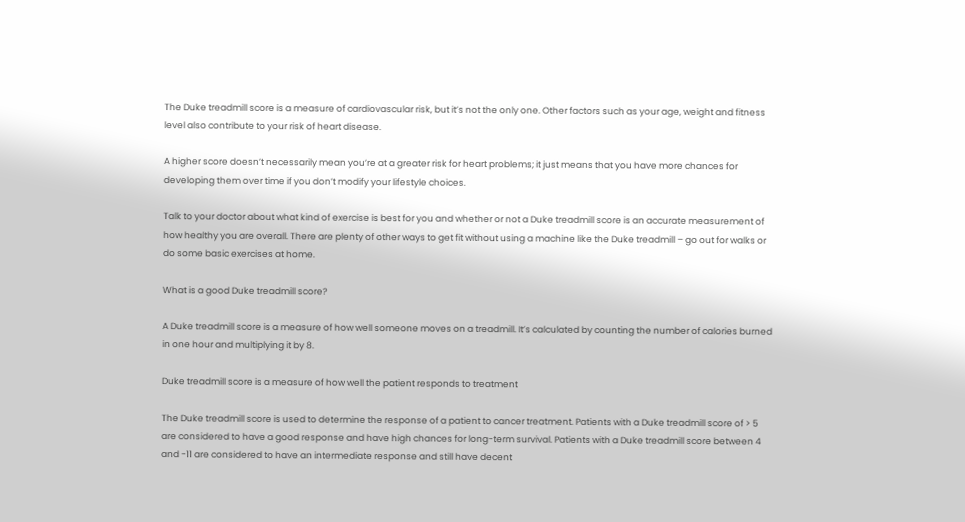The Duke treadmill score is a measure of cardiovascular risk, but it’s not the only one. Other factors such as your age, weight and fitness level also contribute to your risk of heart disease.

A higher score doesn’t necessarily mean you’re at a greater risk for heart problems; it just means that you have more chances for developing them over time if you don’t modify your lifestyle choices.

Talk to your doctor about what kind of exercise is best for you and whether or not a Duke treadmill score is an accurate measurement of how healthy you are overall. There are plenty of other ways to get fit without using a machine like the Duke treadmill – go out for walks or do some basic exercises at home.

What is a good Duke treadmill score?

A Duke treadmill score is a measure of how well someone moves on a treadmill. It’s calculated by counting the number of calories burned in one hour and multiplying it by 8.

Duke treadmill score is a measure of how well the patient responds to treatment

The Duke treadmill score is used to determine the response of a patient to cancer treatment. Patients with a Duke treadmill score of > 5 are considered to have a good response and have high chances for long-term survival. Patients with a Duke treadmill score between 4 and -11 are considered to have an intermediate response and still have decent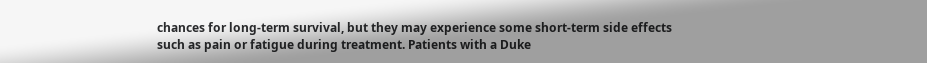chances for long-term survival, but they may experience some short-term side effects such as pain or fatigue during treatment. Patients with a Duke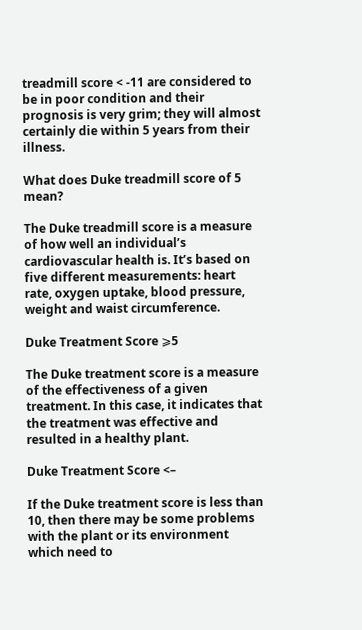treadmill score < -11 are considered to be in poor condition and their prognosis is very grim; they will almost certainly die within 5 years from their illness.

What does Duke treadmill score of 5 mean?

The Duke treadmill score is a measure of how well an individual’s cardiovascular health is. It’s based on five different measurements: heart rate, oxygen uptake, blood pressure, weight and waist circumference.

Duke Treatment Score ⩾5

The Duke treatment score is a measure of the effectiveness of a given treatment. In this case, it indicates that the treatment was effective and resulted in a healthy plant.

Duke Treatment Score <–

If the Duke treatment score is less than 10, then there may be some problems with the plant or its environment which need to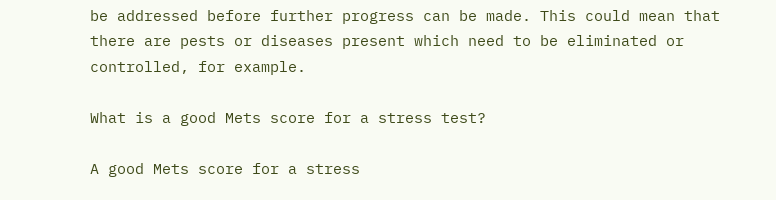be addressed before further progress can be made. This could mean that there are pests or diseases present which need to be eliminated or controlled, for example.

What is a good Mets score for a stress test?

A good Mets score for a stress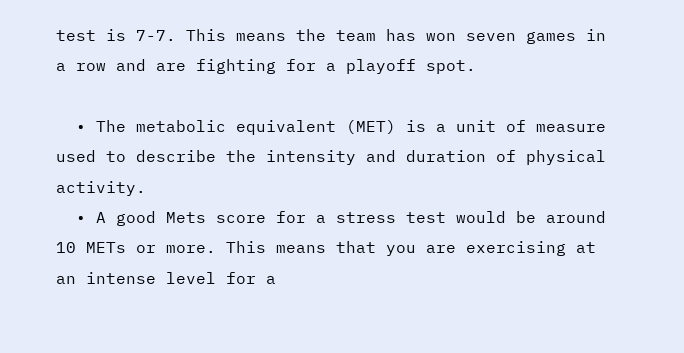test is 7-7. This means the team has won seven games in a row and are fighting for a playoff spot.

  • The metabolic equivalent (MET) is a unit of measure used to describe the intensity and duration of physical activity.
  • A good Mets score for a stress test would be around 10 METs or more. This means that you are exercising at an intense level for a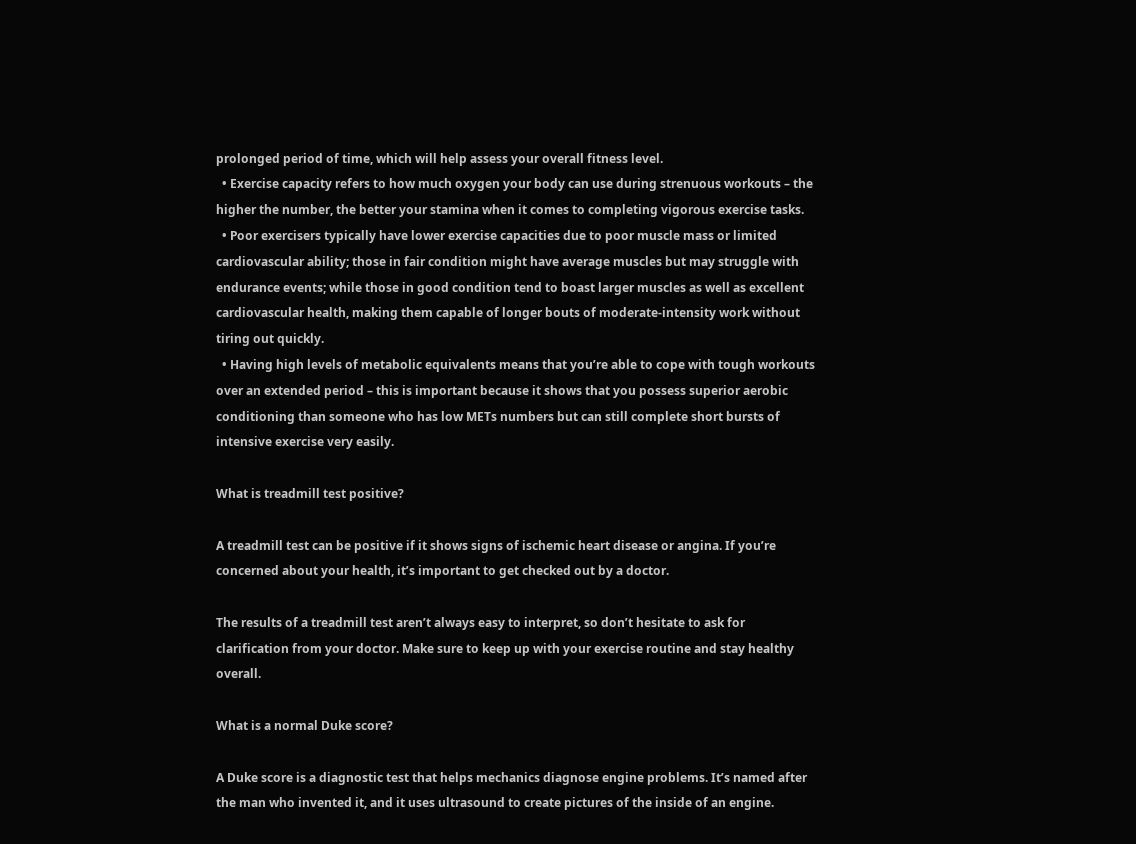prolonged period of time, which will help assess your overall fitness level.
  • Exercise capacity refers to how much oxygen your body can use during strenuous workouts – the higher the number, the better your stamina when it comes to completing vigorous exercise tasks.
  • Poor exercisers typically have lower exercise capacities due to poor muscle mass or limited cardiovascular ability; those in fair condition might have average muscles but may struggle with endurance events; while those in good condition tend to boast larger muscles as well as excellent cardiovascular health, making them capable of longer bouts of moderate-intensity work without tiring out quickly.
  • Having high levels of metabolic equivalents means that you’re able to cope with tough workouts over an extended period – this is important because it shows that you possess superior aerobic conditioning than someone who has low METs numbers but can still complete short bursts of intensive exercise very easily.

What is treadmill test positive?

A treadmill test can be positive if it shows signs of ischemic heart disease or angina. If you’re concerned about your health, it’s important to get checked out by a doctor.

The results of a treadmill test aren’t always easy to interpret, so don’t hesitate to ask for clarification from your doctor. Make sure to keep up with your exercise routine and stay healthy overall.

What is a normal Duke score?

A Duke score is a diagnostic test that helps mechanics diagnose engine problems. It’s named after the man who invented it, and it uses ultrasound to create pictures of the inside of an engine.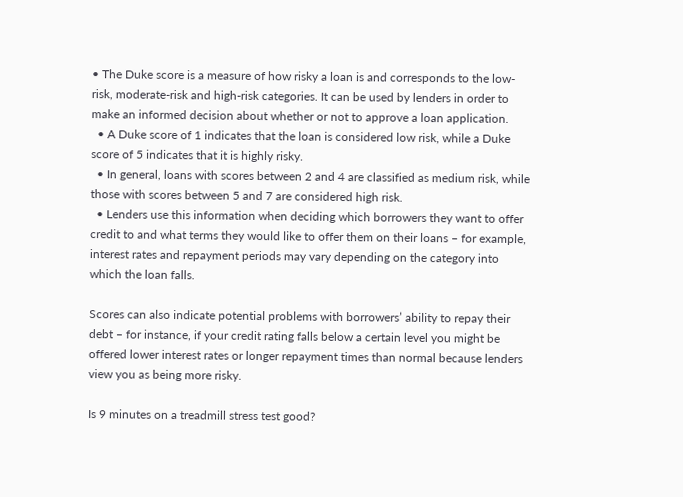• The Duke score is a measure of how risky a loan is and corresponds to the low-risk, moderate-risk and high-risk categories. It can be used by lenders in order to make an informed decision about whether or not to approve a loan application.
  • A Duke score of 1 indicates that the loan is considered low risk, while a Duke score of 5 indicates that it is highly risky.
  • In general, loans with scores between 2 and 4 are classified as medium risk, while those with scores between 5 and 7 are considered high risk.
  • Lenders use this information when deciding which borrowers they want to offer credit to and what terms they would like to offer them on their loans – for example, interest rates and repayment periods may vary depending on the category into which the loan falls.

Scores can also indicate potential problems with borrowers’ ability to repay their debt – for instance, if your credit rating falls below a certain level you might be offered lower interest rates or longer repayment times than normal because lenders view you as being more risky.

Is 9 minutes on a treadmill stress test good?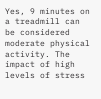Yes, 9 minutes on a treadmill can be considered moderate physical activity. The impact of high levels of stress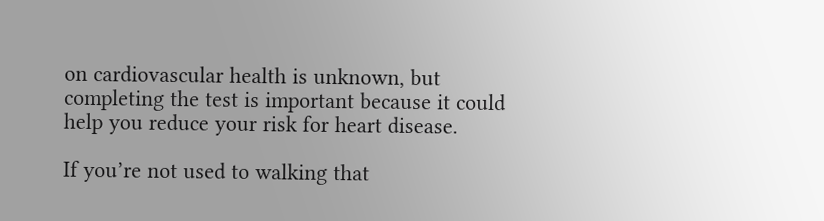on cardiovascular health is unknown, but completing the test is important because it could help you reduce your risk for heart disease.

If you’re not used to walking that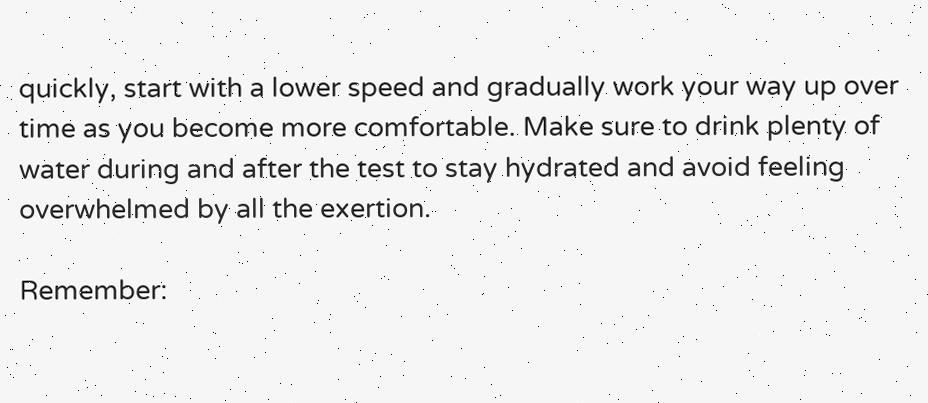quickly, start with a lower speed and gradually work your way up over time as you become more comfortable. Make sure to drink plenty of water during and after the test to stay hydrated and avoid feeling overwhelmed by all the exertion.

Remember: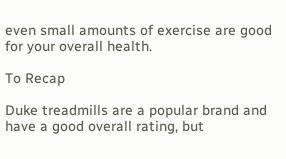even small amounts of exercise are good for your overall health.

To Recap

Duke treadmills are a popular brand and have a good overall rating, but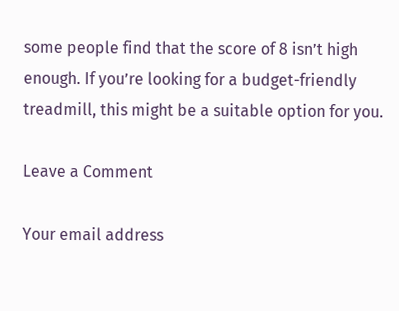some people find that the score of 8 isn’t high enough. If you’re looking for a budget-friendly treadmill, this might be a suitable option for you.

Leave a Comment

Your email address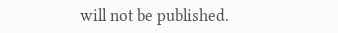will not be published.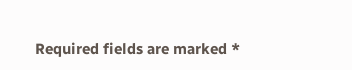Required fields are marked *